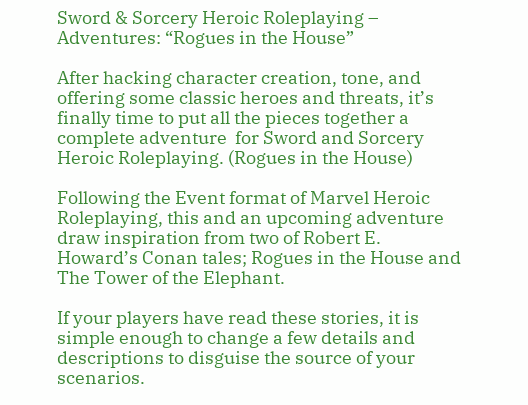Sword & Sorcery Heroic Roleplaying – Adventures: “Rogues in the House”

After hacking character creation, tone, and offering some classic heroes and threats, it’s finally time to put all the pieces together a complete adventure  for Sword and Sorcery Heroic Roleplaying. (Rogues in the House)

Following the Event format of Marvel Heroic Roleplaying, this and an upcoming adventure draw inspiration from two of Robert E. Howard’s Conan tales; Rogues in the House and The Tower of the Elephant.

If your players have read these stories, it is simple enough to change a few details and descriptions to disguise the source of your scenarios.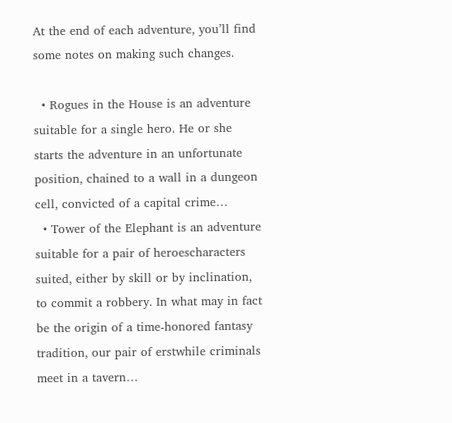At the end of each adventure, you’ll find some notes on making such changes.

  • Rogues in the House is an adventure suitable for a single hero. He or she starts the adventure in an unfortunate position, chained to a wall in a dungeon cell, convicted of a capital crime…
  • Tower of the Elephant is an adventure suitable for a pair of heroescharacters suited, either by skill or by inclination, to commit a robbery. In what may in fact be the origin of a time-honored fantasy tradition, our pair of erstwhile criminals meet in a tavern…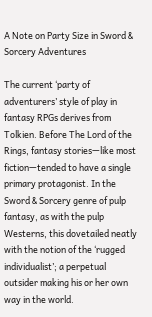A Note on Party Size in Sword & Sorcery Adventures

The current ‘party of adventurers’ style of play in fantasy RPGs derives from Tolkien. Before The Lord of the Rings, fantasy stories—like most fiction—tended to have a single primary protagonist. In the Sword & Sorcery genre of pulp fantasy, as with the pulp Westerns, this dovetailed neatly with the notion of the ‘rugged individualist’; a perpetual outsider making his or her own way in the world.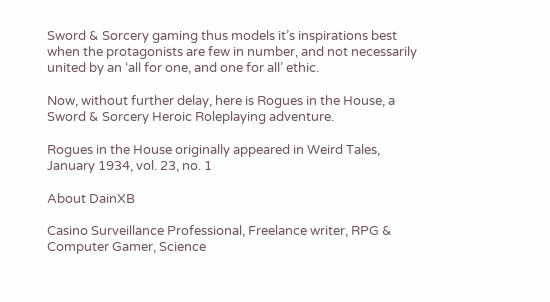Sword & Sorcery gaming thus models it’s inspirations best when the protagonists are few in number, and not necessarily united by an ‘all for one, and one for all’ ethic.

Now, without further delay, here is Rogues in the House, a Sword & Sorcery Heroic Roleplaying adventure.

Rogues in the House originally appeared in Weird Tales, January 1934, vol. 23, no. 1

About DainXB

Casino Surveillance Professional, Freelance writer, RPG & Computer Gamer, Science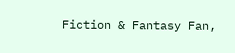Fiction & Fantasy Fan,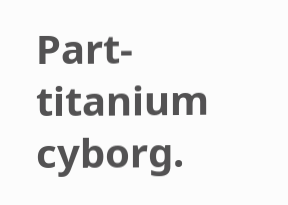Part-titanium cyborg.